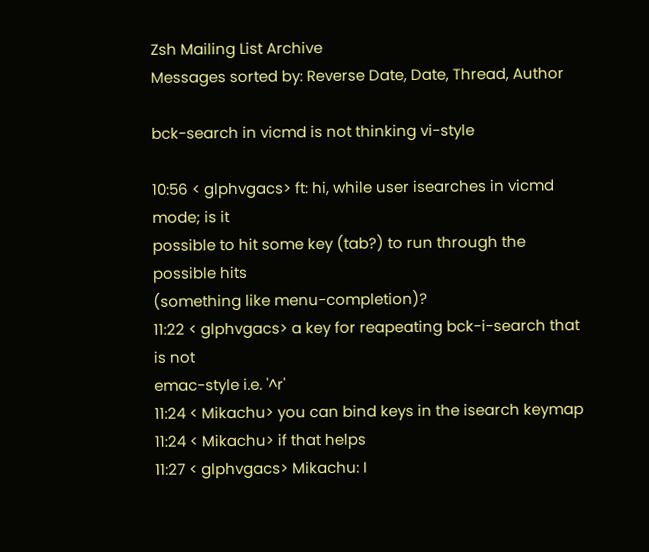Zsh Mailing List Archive
Messages sorted by: Reverse Date, Date, Thread, Author

bck-search in vicmd is not thinking vi-style

10:56 < glphvgacs> ft: hi, while user isearches in vicmd mode; is it
possible to hit some key (tab?) to run through the possible hits
(something like menu-completion)?
11:22 < glphvgacs> a key for reapeating bck-i-search that is not
emac-style i.e. '^r'
11:24 < Mikachu> you can bind keys in the isearch keymap
11:24 < Mikachu> if that helps
11:27 < glphvgacs> Mikachu: I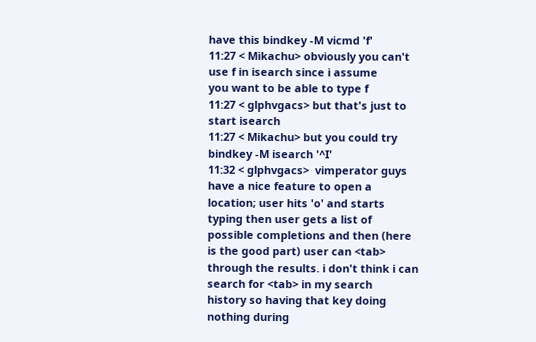have this bindkey -M vicmd 'f'
11:27 < Mikachu> obviously you can't use f in isearch since i assume
you want to be able to type f
11:27 < glphvgacs> but that's just to start isearch
11:27 < Mikachu> but you could try bindkey -M isearch '^I'
11:32 < glphvgacs>  vimperator guys have a nice feature to open a
location; user hits 'o' and starts typing then user gets a list of
possible completions and then (here is the good part) user can <tab>
through the results. i don't think i can search for <tab> in my search
history so having that key doing nothing during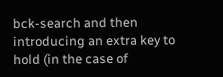bck-search and then
introducing an extra key to hold (in the case of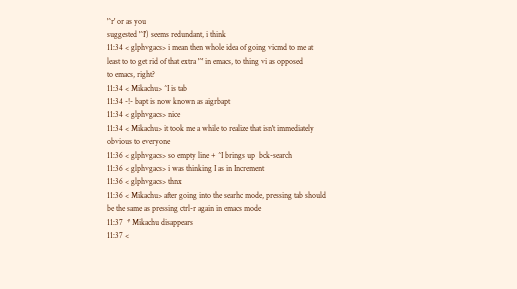'^r' or as you
suggested '^I') seems redundant, i think
11:34 < glphvgacs> i mean then whole idea of going vicmd to me at
least to to get rid of that extra '^' in emacs, to thing vi as opposed
to emacs, right?
11:34 < Mikachu> ^I is tab
11:34 -!- bapt is now known as aigrbapt
11:34 < glphvgacs> nice
11:34 < Mikachu> it took me a while to realize that isn't immediately
obvious to everyone
11:36 < glphvgacs> so empty line + ^I brings up  bck-search
11:36 < glphvgacs> i was thinking I as in Increment
11:36 < glphvgacs> thnx
11:36 < Mikachu> after going into the searhc mode, pressing tab should
be the same as pressing ctrl-r again in emacs mode
11:37  * Mikachu disappears
11:37 <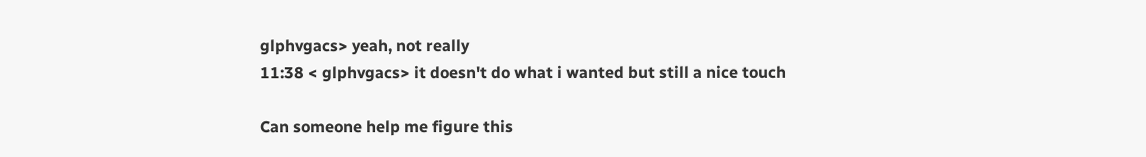glphvgacs> yeah, not really
11:38 < glphvgacs> it doesn't do what i wanted but still a nice touch

Can someone help me figure this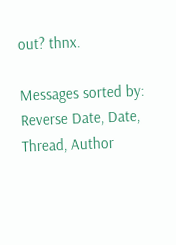out? thnx.

Messages sorted by: Reverse Date, Date, Thread, Author